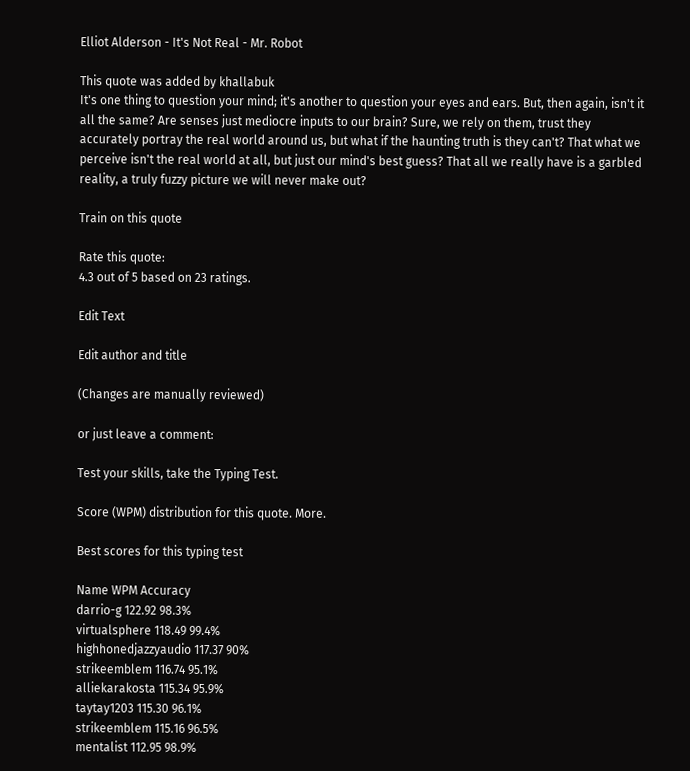Elliot Alderson - It's Not Real - Mr. Robot

This quote was added by khallabuk
It's one thing to question your mind; it's another to question your eyes and ears. But, then again, isn't it all the same? Are senses just mediocre inputs to our brain? Sure, we rely on them, trust they accurately portray the real world around us, but what if the haunting truth is they can't? That what we perceive isn't the real world at all, but just our mind's best guess? That all we really have is a garbled reality, a truly fuzzy picture we will never make out?

Train on this quote

Rate this quote:
4.3 out of 5 based on 23 ratings.

Edit Text

Edit author and title

(Changes are manually reviewed)

or just leave a comment:

Test your skills, take the Typing Test.

Score (WPM) distribution for this quote. More.

Best scores for this typing test

Name WPM Accuracy
darrio-g 122.92 98.3%
virtualsphere 118.49 99.4%
highhonedjazzyaudio 117.37 90%
strikeemblem 116.74 95.1%
alliekarakosta 115.34 95.9%
taytay1203 115.30 96.1%
strikeemblem 115.16 96.5%
mentalist 112.95 98.9%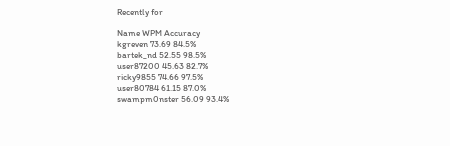Recently for

Name WPM Accuracy
kgreven 73.69 84.5%
bartek_nd 52.55 98.5%
user87200 45.63 82.7%
ricky9855 74.66 97.5%
user80784 61.15 87.0%
swampm0nster 56.09 93.4%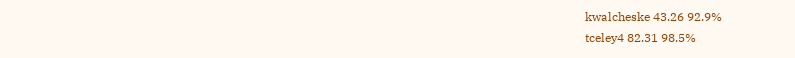kwalcheske 43.26 92.9%
tceley4 82.31 98.5%